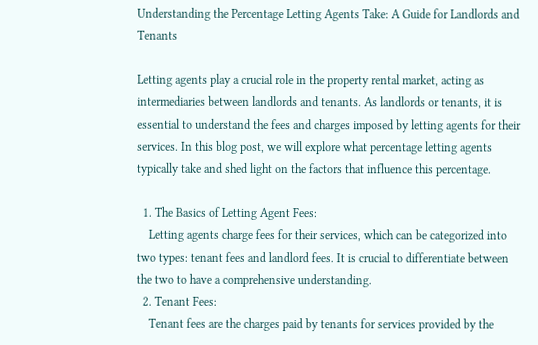Understanding the Percentage Letting Agents Take: A Guide for Landlords and Tenants

Letting agents play a crucial role in the property rental market, acting as intermediaries between landlords and tenants. As landlords or tenants, it is essential to understand the fees and charges imposed by letting agents for their services. In this blog post, we will explore what percentage letting agents typically take and shed light on the factors that influence this percentage.

  1. The Basics of Letting Agent Fees:
    Letting agents charge fees for their services, which can be categorized into two types: tenant fees and landlord fees. It is crucial to differentiate between the two to have a comprehensive understanding.
  2. Tenant Fees:
    Tenant fees are the charges paid by tenants for services provided by the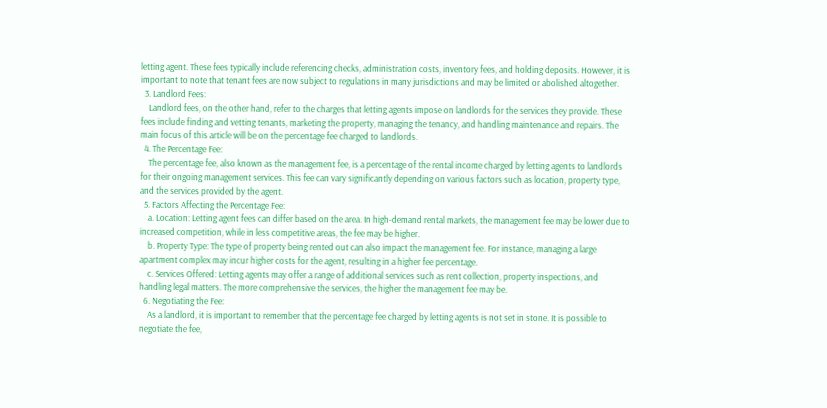letting agent. These fees typically include referencing checks, administration costs, inventory fees, and holding deposits. However, it is important to note that tenant fees are now subject to regulations in many jurisdictions and may be limited or abolished altogether.
  3. Landlord Fees:
    Landlord fees, on the other hand, refer to the charges that letting agents impose on landlords for the services they provide. These fees include finding and vetting tenants, marketing the property, managing the tenancy, and handling maintenance and repairs. The main focus of this article will be on the percentage fee charged to landlords.
  4. The Percentage Fee:
    The percentage fee, also known as the management fee, is a percentage of the rental income charged by letting agents to landlords for their ongoing management services. This fee can vary significantly depending on various factors such as location, property type, and the services provided by the agent.
  5. Factors Affecting the Percentage Fee:
    a. Location: Letting agent fees can differ based on the area. In high-demand rental markets, the management fee may be lower due to increased competition, while in less competitive areas, the fee may be higher.
    b. Property Type: The type of property being rented out can also impact the management fee. For instance, managing a large apartment complex may incur higher costs for the agent, resulting in a higher fee percentage.
    c. Services Offered: Letting agents may offer a range of additional services such as rent collection, property inspections, and handling legal matters. The more comprehensive the services, the higher the management fee may be.
  6. Negotiating the Fee:
    As a landlord, it is important to remember that the percentage fee charged by letting agents is not set in stone. It is possible to negotiate the fee,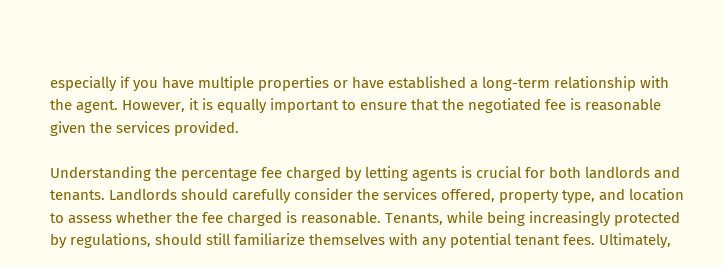especially if you have multiple properties or have established a long-term relationship with the agent. However, it is equally important to ensure that the negotiated fee is reasonable given the services provided.

Understanding the percentage fee charged by letting agents is crucial for both landlords and tenants. Landlords should carefully consider the services offered, property type, and location to assess whether the fee charged is reasonable. Tenants, while being increasingly protected by regulations, should still familiarize themselves with any potential tenant fees. Ultimately,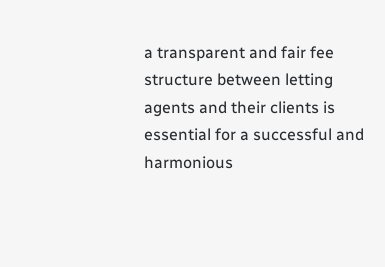a transparent and fair fee structure between letting agents and their clients is essential for a successful and harmonious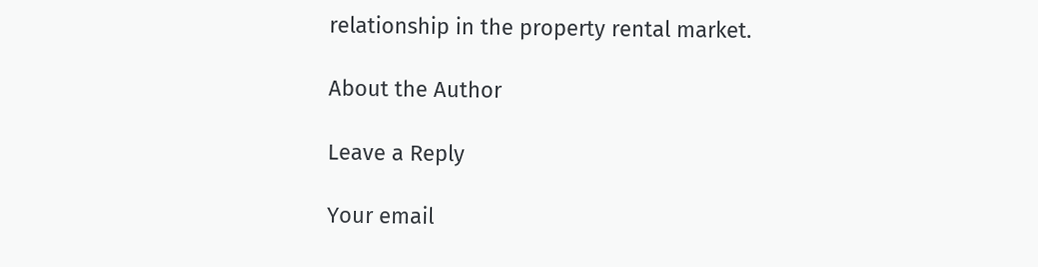relationship in the property rental market.

About the Author

Leave a Reply

Your email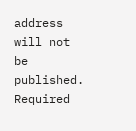address will not be published. Required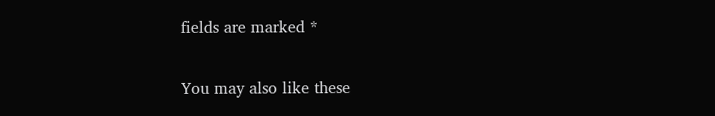fields are marked *

You may also like these